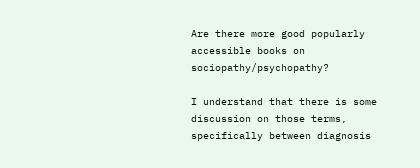Are there more good popularly accessible books on sociopathy/psychopathy?

I understand that there is some discussion on those terms, specifically between diagnosis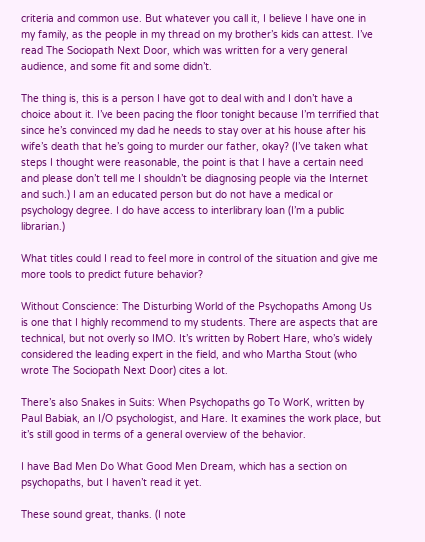criteria and common use. But whatever you call it, I believe I have one in my family, as the people in my thread on my brother’s kids can attest. I’ve read The Sociopath Next Door, which was written for a very general audience, and some fit and some didn’t.

The thing is, this is a person I have got to deal with and I don’t have a choice about it. I’ve been pacing the floor tonight because I’m terrified that since he’s convinced my dad he needs to stay over at his house after his wife’s death that he’s going to murder our father, okay? (I’ve taken what steps I thought were reasonable, the point is that I have a certain need and please don’t tell me I shouldn’t be diagnosing people via the Internet and such.) I am an educated person but do not have a medical or psychology degree. I do have access to interlibrary loan (I’m a public librarian.)

What titles could I read to feel more in control of the situation and give me more tools to predict future behavior?

Without Conscience: The Disturbing World of the Psychopaths Among Us is one that I highly recommend to my students. There are aspects that are technical, but not overly so IMO. It’s written by Robert Hare, who’s widely considered the leading expert in the field, and who Martha Stout (who wrote The Sociopath Next Door) cites a lot.

There’s also Snakes in Suits: When Psychopaths go To WorK, written by Paul Babiak, an I/O psychologist, and Hare. It examines the work place, but it’s still good in terms of a general overview of the behavior.

I have Bad Men Do What Good Men Dream, which has a section on psychopaths, but I haven’t read it yet.

These sound great, thanks. (I note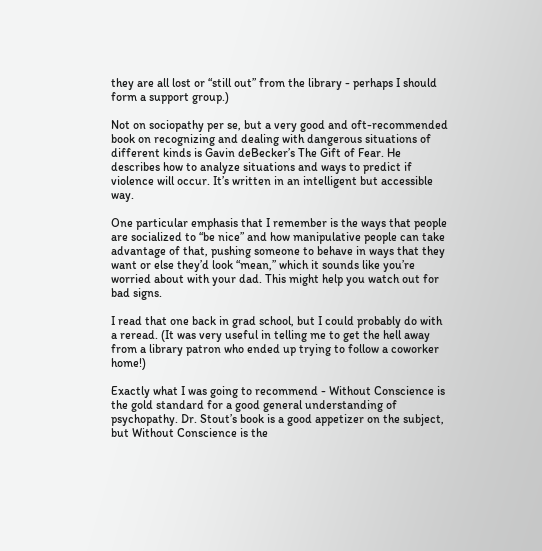they are all lost or “still out” from the library - perhaps I should form a support group.)

Not on sociopathy per se, but a very good and oft-recommended book on recognizing and dealing with dangerous situations of different kinds is Gavin deBecker’s The Gift of Fear. He describes how to analyze situations and ways to predict if violence will occur. It’s written in an intelligent but accessible way.

One particular emphasis that I remember is the ways that people are socialized to “be nice” and how manipulative people can take advantage of that, pushing someone to behave in ways that they want or else they’d look “mean,” which it sounds like you’re worried about with your dad. This might help you watch out for bad signs.

I read that one back in grad school, but I could probably do with a reread. (It was very useful in telling me to get the hell away from a library patron who ended up trying to follow a coworker home!)

Exactly what I was going to recommend - Without Conscience is the gold standard for a good general understanding of psychopathy. Dr. Stout’s book is a good appetizer on the subject, but Without Conscience is the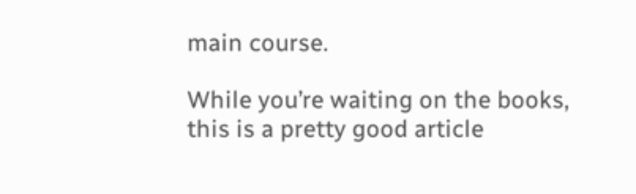main course.

While you’re waiting on the books, this is a pretty good article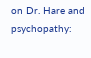on Dr. Hare and psychopathy: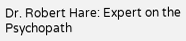Dr. Robert Hare: Expert on the Psychopath